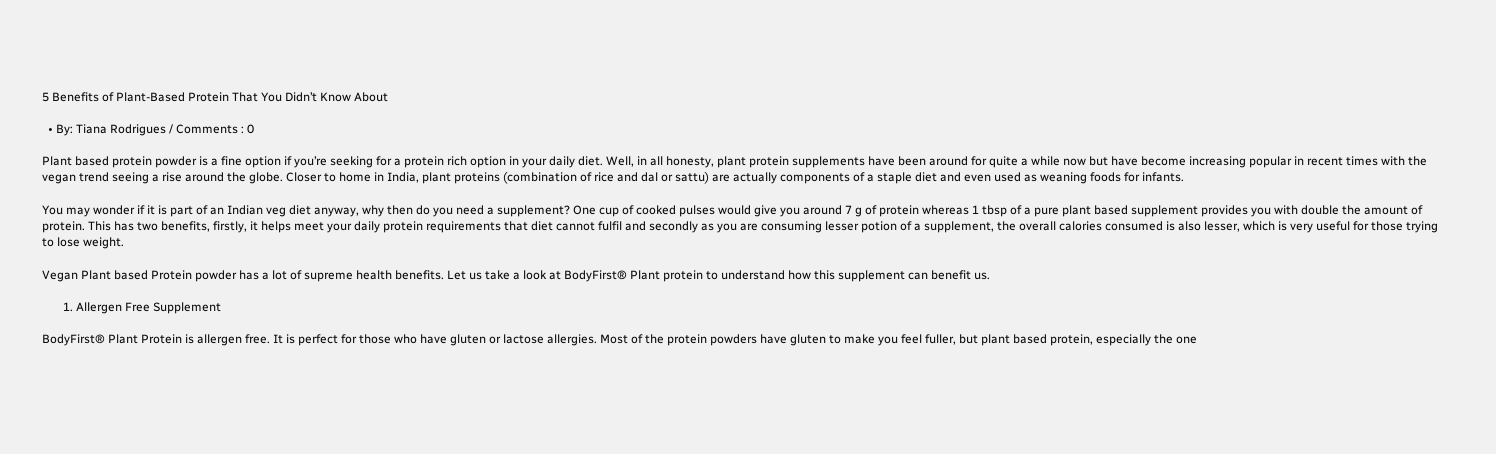5 Benefits of Plant-Based Protein That You Didn’t Know About

  • By: Tiana Rodrigues / Comments : 0

Plant based protein powder is a fine option if you’re seeking for a protein rich option in your daily diet. Well, in all honesty, plant protein supplements have been around for quite a while now but have become increasing popular in recent times with the vegan trend seeing a rise around the globe. Closer to home in India, plant proteins (combination of rice and dal or sattu) are actually components of a staple diet and even used as weaning foods for infants.

You may wonder if it is part of an Indian veg diet anyway, why then do you need a supplement? One cup of cooked pulses would give you around 7 g of protein whereas 1 tbsp of a pure plant based supplement provides you with double the amount of protein. This has two benefits, firstly, it helps meet your daily protein requirements that diet cannot fulfil and secondly as you are consuming lesser potion of a supplement, the overall calories consumed is also lesser, which is very useful for those trying to lose weight.

Vegan Plant based Protein powder has a lot of supreme health benefits. Let us take a look at BodyFirst® Plant protein to understand how this supplement can benefit us.

       1. Allergen Free Supplement

BodyFirst® Plant Protein is allergen free. It is perfect for those who have gluten or lactose allergies. Most of the protein powders have gluten to make you feel fuller, but plant based protein, especially the one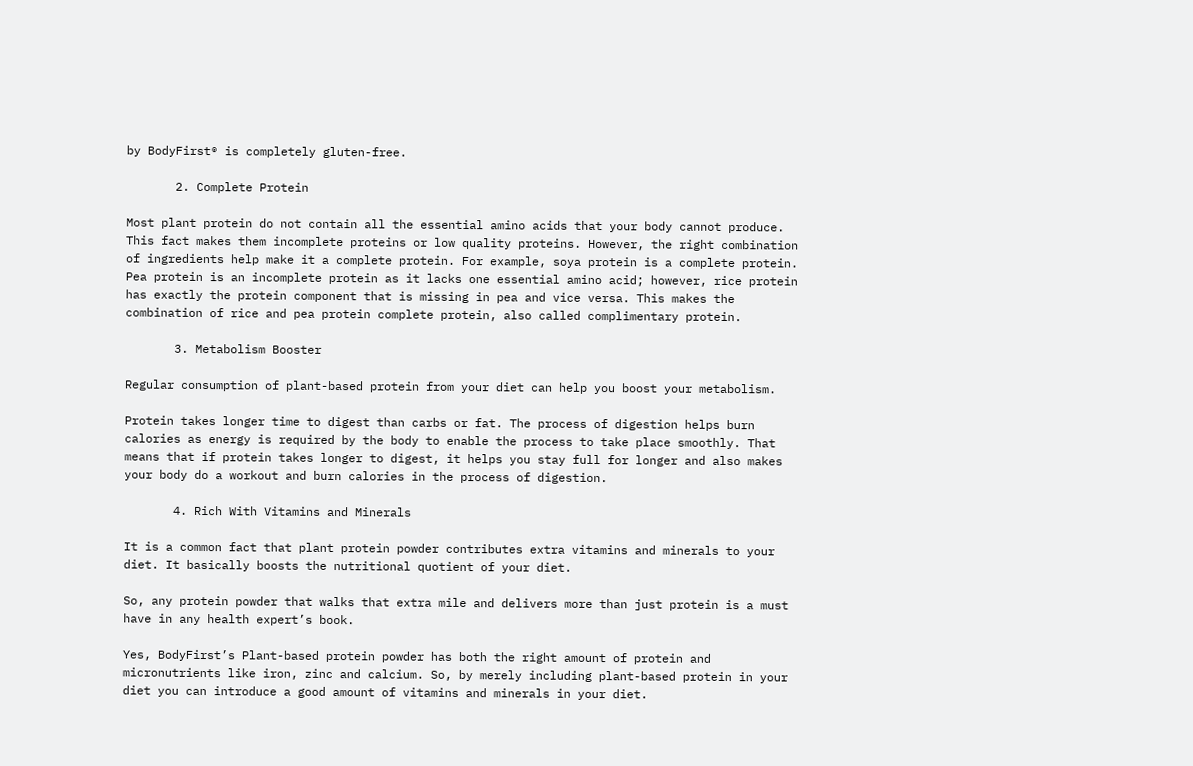by BodyFirst® is completely gluten-free.

       2. Complete Protein

Most plant protein do not contain all the essential amino acids that your body cannot produce. This fact makes them incomplete proteins or low quality proteins. However, the right combination of ingredients help make it a complete protein. For example, soya protein is a complete protein. Pea protein is an incomplete protein as it lacks one essential amino acid; however, rice protein has exactly the protein component that is missing in pea and vice versa. This makes the combination of rice and pea protein complete protein, also called complimentary protein.

       3. Metabolism Booster

Regular consumption of plant-based protein from your diet can help you boost your metabolism.

Protein takes longer time to digest than carbs or fat. The process of digestion helps burn calories as energy is required by the body to enable the process to take place smoothly. That means that if protein takes longer to digest, it helps you stay full for longer and also makes your body do a workout and burn calories in the process of digestion.

       4. Rich With Vitamins and Minerals

It is a common fact that plant protein powder contributes extra vitamins and minerals to your diet. It basically boosts the nutritional quotient of your diet.

So, any protein powder that walks that extra mile and delivers more than just protein is a must have in any health expert’s book.

Yes, BodyFirst’s Plant-based protein powder has both the right amount of protein and micronutrients like iron, zinc and calcium. So, by merely including plant-based protein in your diet you can introduce a good amount of vitamins and minerals in your diet.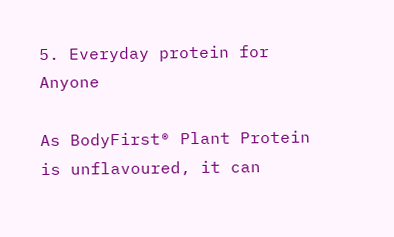5. Everyday protein for Anyone

As BodyFirst® Plant Protein is unflavoured, it can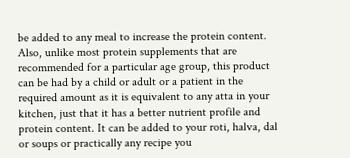be added to any meal to increase the protein content. Also, unlike most protein supplements that are recommended for a particular age group, this product can be had by a child or adult or a patient in the required amount as it is equivalent to any atta in your kitchen, just that it has a better nutrient profile and protein content. It can be added to your roti, halva, dal or soups or practically any recipe you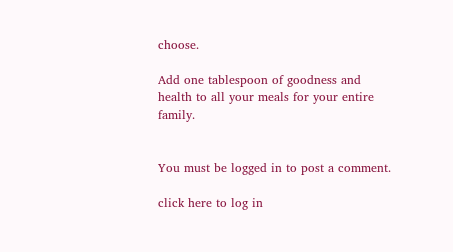choose.

Add one tablespoon of goodness and health to all your meals for your entire family.


You must be logged in to post a comment.

click here to log in